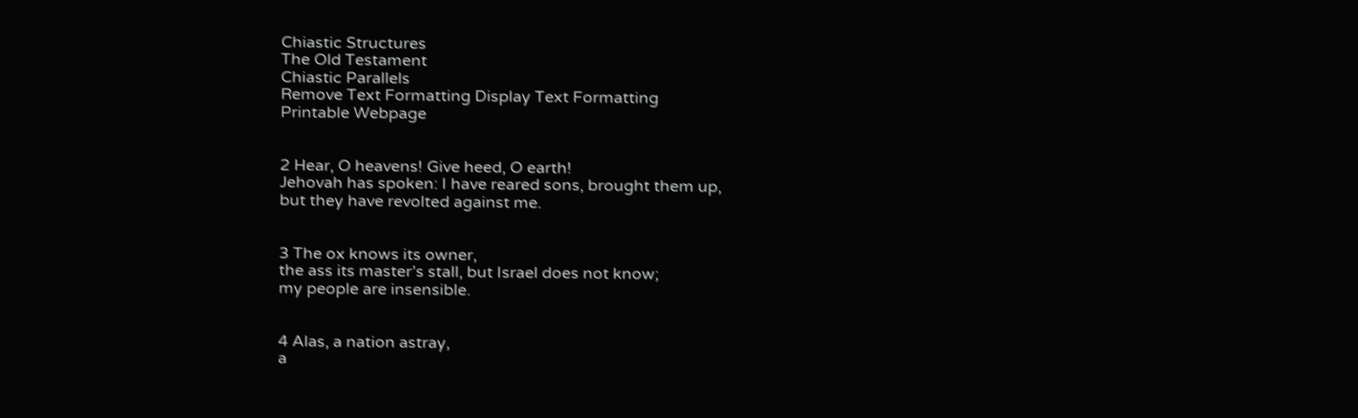Chiastic Structures
The Old Testament
Chiastic Parallels
Remove Text Formatting Display Text Formatting
Printable Webpage


2 Hear, O heavens! Give heed, O earth!
Jehovah has spoken: I have reared sons, brought them up,
but they have revolted against me.


3 The ox knows its owner,
the ass its master’s stall, but Israel does not know;
my people are insensible.


4 Alas, a nation astray,
a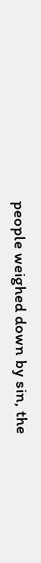people weighed down by sin, the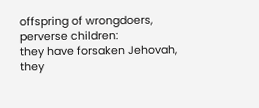offspring of wrongdoers,
perverse children:
they have forsaken Jehovah,
they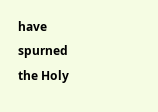have spurned the Holy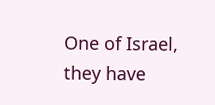One of Israel, they have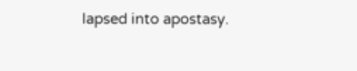lapsed into apostasy.